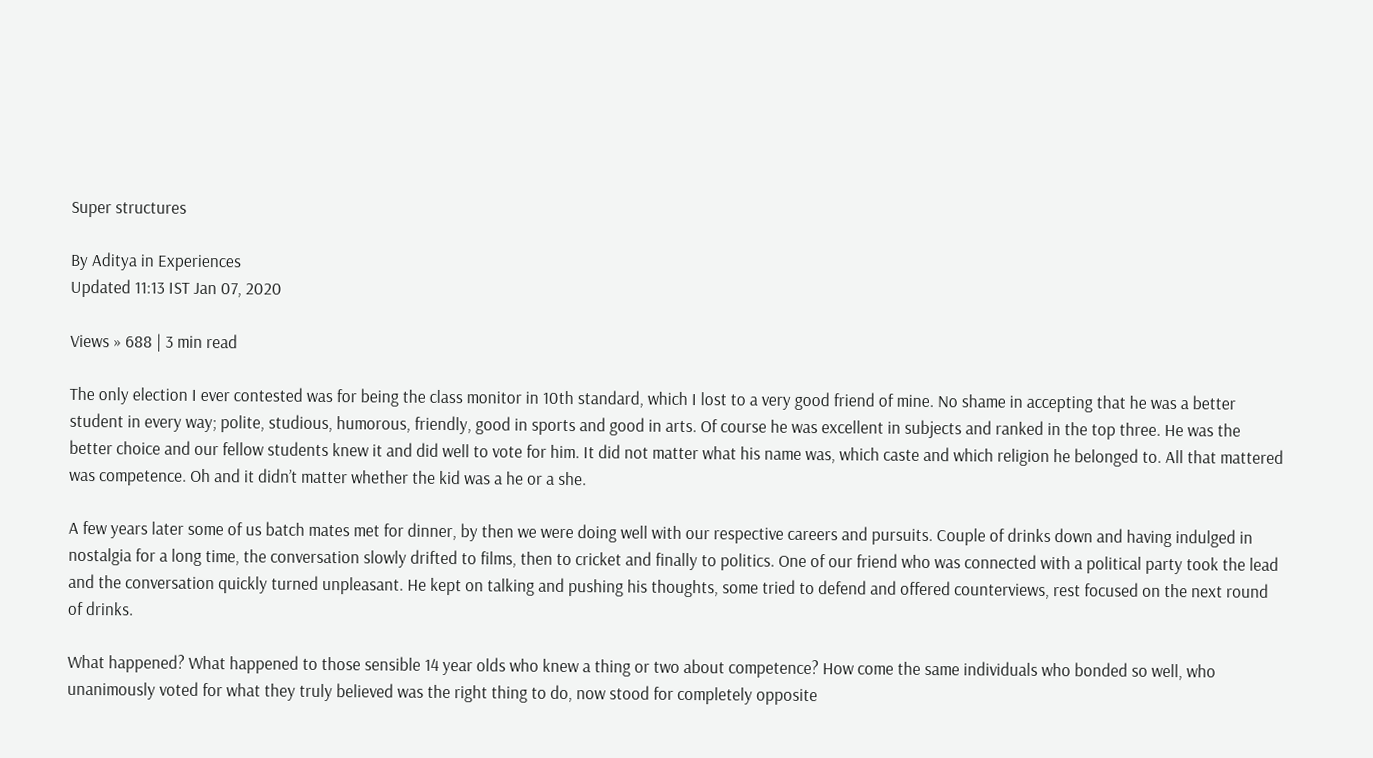Super structures

By Aditya in Experiences
Updated 11:13 IST Jan 07, 2020

Views » 688 | 3 min read

The only election I ever contested was for being the class monitor in 10th standard, which I lost to a very good friend of mine. No shame in accepting that he was a better student in every way; polite, studious, humorous, friendly, good in sports and good in arts. Of course he was excellent in subjects and ranked in the top three. He was the better choice and our fellow students knew it and did well to vote for him. It did not matter what his name was, which caste and which religion he belonged to. All that mattered was competence. Oh and it didn’t matter whether the kid was a he or a she.

A few years later some of us batch mates met for dinner, by then we were doing well with our respective careers and pursuits. Couple of drinks down and having indulged in nostalgia for a long time, the conversation slowly drifted to films, then to cricket and finally to politics. One of our friend who was connected with a political party took the lead and the conversation quickly turned unpleasant. He kept on talking and pushing his thoughts, some tried to defend and offered counterviews, rest focused on the next round of drinks.

What happened? What happened to those sensible 14 year olds who knew a thing or two about competence? How come the same individuals who bonded so well, who unanimously voted for what they truly believed was the right thing to do, now stood for completely opposite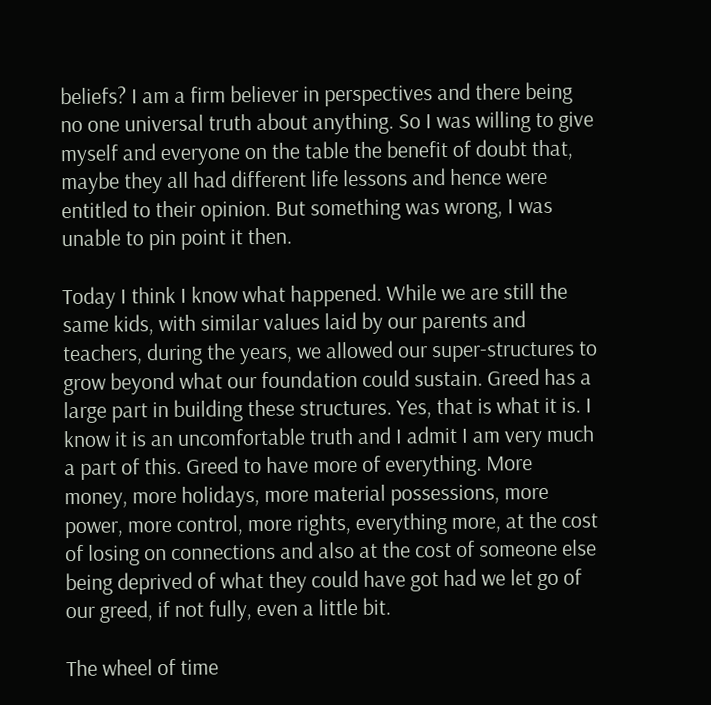beliefs? I am a firm believer in perspectives and there being no one universal truth about anything. So I was willing to give myself and everyone on the table the benefit of doubt that, maybe they all had different life lessons and hence were entitled to their opinion. But something was wrong, I was unable to pin point it then.

Today I think I know what happened. While we are still the same kids, with similar values laid by our parents and teachers, during the years, we allowed our super-structures to grow beyond what our foundation could sustain. Greed has a large part in building these structures. Yes, that is what it is. I know it is an uncomfortable truth and I admit I am very much a part of this. Greed to have more of everything. More money, more holidays, more material possessions, more power, more control, more rights, everything more, at the cost of losing on connections and also at the cost of someone else being deprived of what they could have got had we let go of our greed, if not fully, even a little bit.

The wheel of time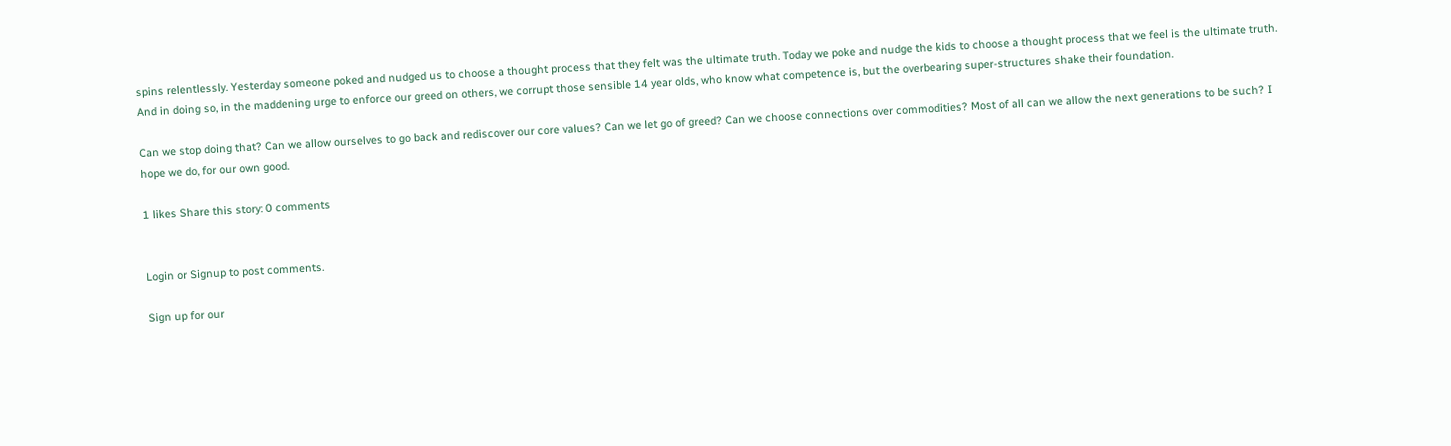spins relentlessly. Yesterday someone poked and nudged us to choose a thought process that they felt was the ultimate truth. Today we poke and nudge the kids to choose a thought process that we feel is the ultimate truth. And in doing so, in the maddening urge to enforce our greed on others, we corrupt those sensible 14 year olds, who know what competence is, but the overbearing super-structures shake their foundation.

Can we stop doing that? Can we allow ourselves to go back and rediscover our core values? Can we let go of greed? Can we choose connections over commodities? Most of all can we allow the next generations to be such? I hope we do, for our own good.

1 likes Share this story: 0 comments


Login or Signup to post comments.

Sign up for our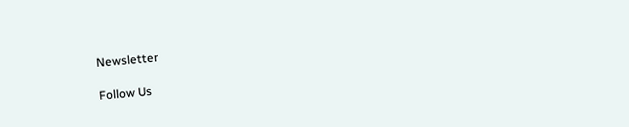Newsletter

Follow Us